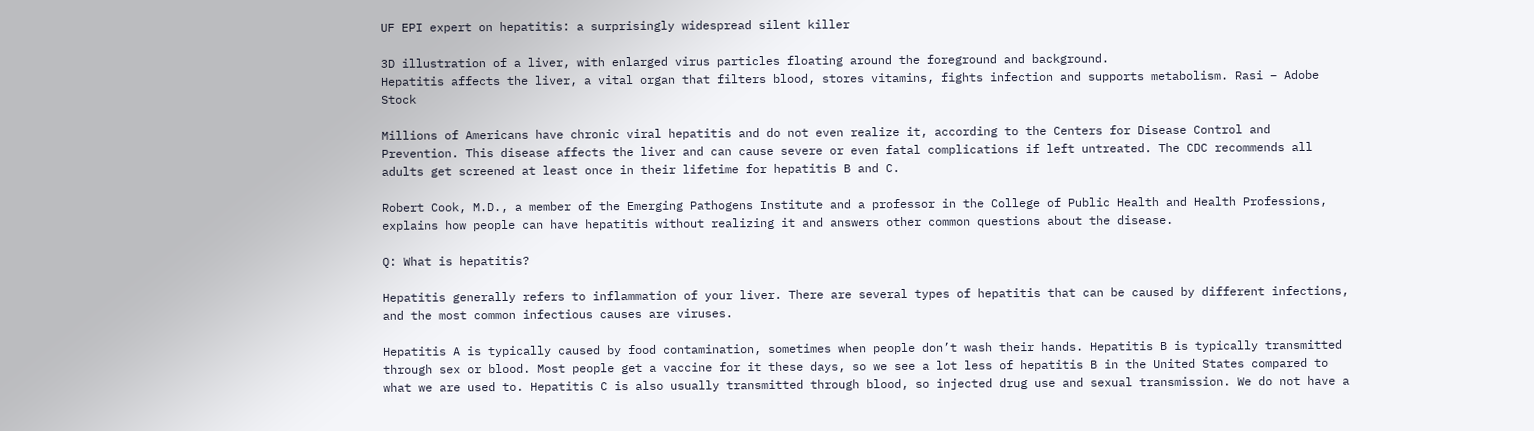UF EPI expert on hepatitis: a surprisingly widespread silent killer

3D illustration of a liver, with enlarged virus particles floating around the foreground and background.
Hepatitis affects the liver, a vital organ that filters blood, stores vitamins, fights infection and supports metabolism. Rasi – Adobe Stock

Millions of Americans have chronic viral hepatitis and do not even realize it, according to the Centers for Disease Control and Prevention. This disease affects the liver and can cause severe or even fatal complications if left untreated. The CDC recommends all adults get screened at least once in their lifetime for hepatitis B and C.

Robert Cook, M.D., a member of the Emerging Pathogens Institute and a professor in the College of Public Health and Health Professions, explains how people can have hepatitis without realizing it and answers other common questions about the disease.

Q: What is hepatitis?

Hepatitis generally refers to inflammation of your liver. There are several types of hepatitis that can be caused by different infections, and the most common infectious causes are viruses.

Hepatitis A is typically caused by food contamination, sometimes when people don’t wash their hands. Hepatitis B is typically transmitted through sex or blood. Most people get a vaccine for it these days, so we see a lot less of hepatitis B in the United States compared to what we are used to. Hepatitis C is also usually transmitted through blood, so injected drug use and sexual transmission. We do not have a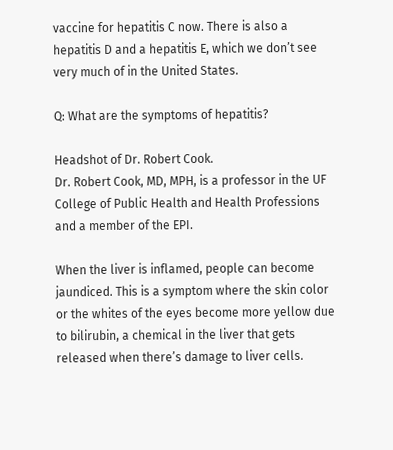vaccine for hepatitis C now. There is also a hepatitis D and a hepatitis E, which we don’t see very much of in the United States.

Q: What are the symptoms of hepatitis?

Headshot of Dr. Robert Cook.
Dr. Robert Cook, MD, MPH, is a professor in the UF College of Public Health and Health Professions and a member of the EPI.

When the liver is inflamed, people can become jaundiced. This is a symptom where the skin color or the whites of the eyes become more yellow due to bilirubin, a chemical in the liver that gets released when there’s damage to liver cells.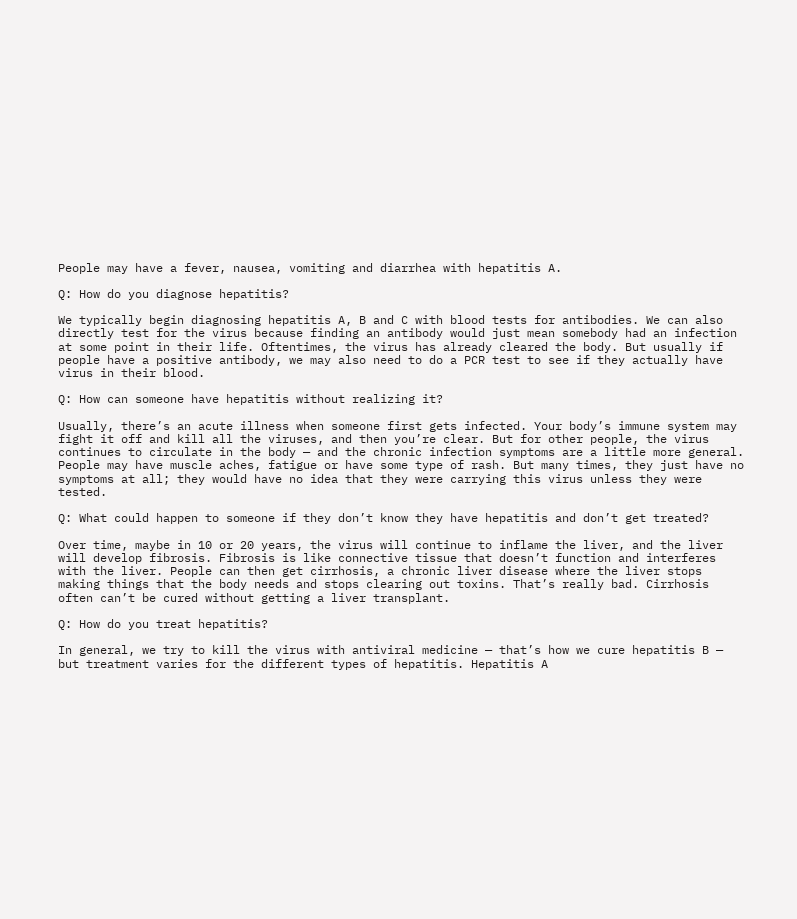People may have a fever, nausea, vomiting and diarrhea with hepatitis A.

Q: How do you diagnose hepatitis?

We typically begin diagnosing hepatitis A, B and C with blood tests for antibodies. We can also directly test for the virus because finding an antibody would just mean somebody had an infection at some point in their life. Oftentimes, the virus has already cleared the body. But usually if people have a positive antibody, we may also need to do a PCR test to see if they actually have virus in their blood.

Q: How can someone have hepatitis without realizing it?

Usually, there’s an acute illness when someone first gets infected. Your body’s immune system may fight it off and kill all the viruses, and then you’re clear. But for other people, the virus continues to circulate in the body — and the chronic infection symptoms are a little more general. People may have muscle aches, fatigue or have some type of rash. But many times, they just have no symptoms at all; they would have no idea that they were carrying this virus unless they were tested.

Q: What could happen to someone if they don’t know they have hepatitis and don’t get treated?

Over time, maybe in 10 or 20 years, the virus will continue to inflame the liver, and the liver will develop fibrosis. Fibrosis is like connective tissue that doesn’t function and interferes with the liver. People can then get cirrhosis, a chronic liver disease where the liver stops making things that the body needs and stops clearing out toxins. That’s really bad. Cirrhosis often can’t be cured without getting a liver transplant.

Q: How do you treat hepatitis?

In general, we try to kill the virus with antiviral medicine — that’s how we cure hepatitis B — but treatment varies for the different types of hepatitis. Hepatitis A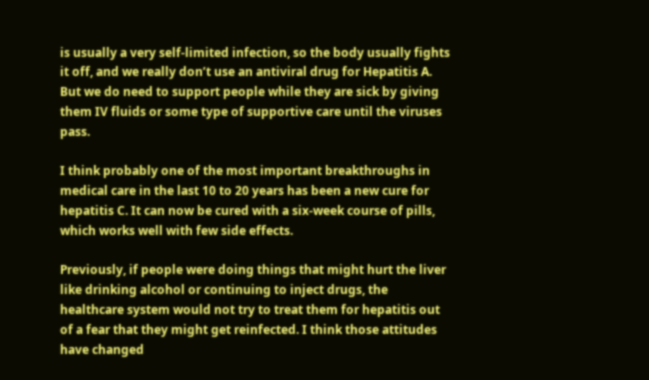is usually a very self-limited infection, so the body usually fights it off, and we really don’t use an antiviral drug for Hepatitis A. But we do need to support people while they are sick by giving them IV fluids or some type of supportive care until the viruses pass.

I think probably one of the most important breakthroughs in medical care in the last 10 to 20 years has been a new cure for hepatitis C. It can now be cured with a six-week course of pills, which works well with few side effects.

Previously, if people were doing things that might hurt the liver like drinking alcohol or continuing to inject drugs, the healthcare system would not try to treat them for hepatitis out of a fear that they might get reinfected. I think those attitudes have changed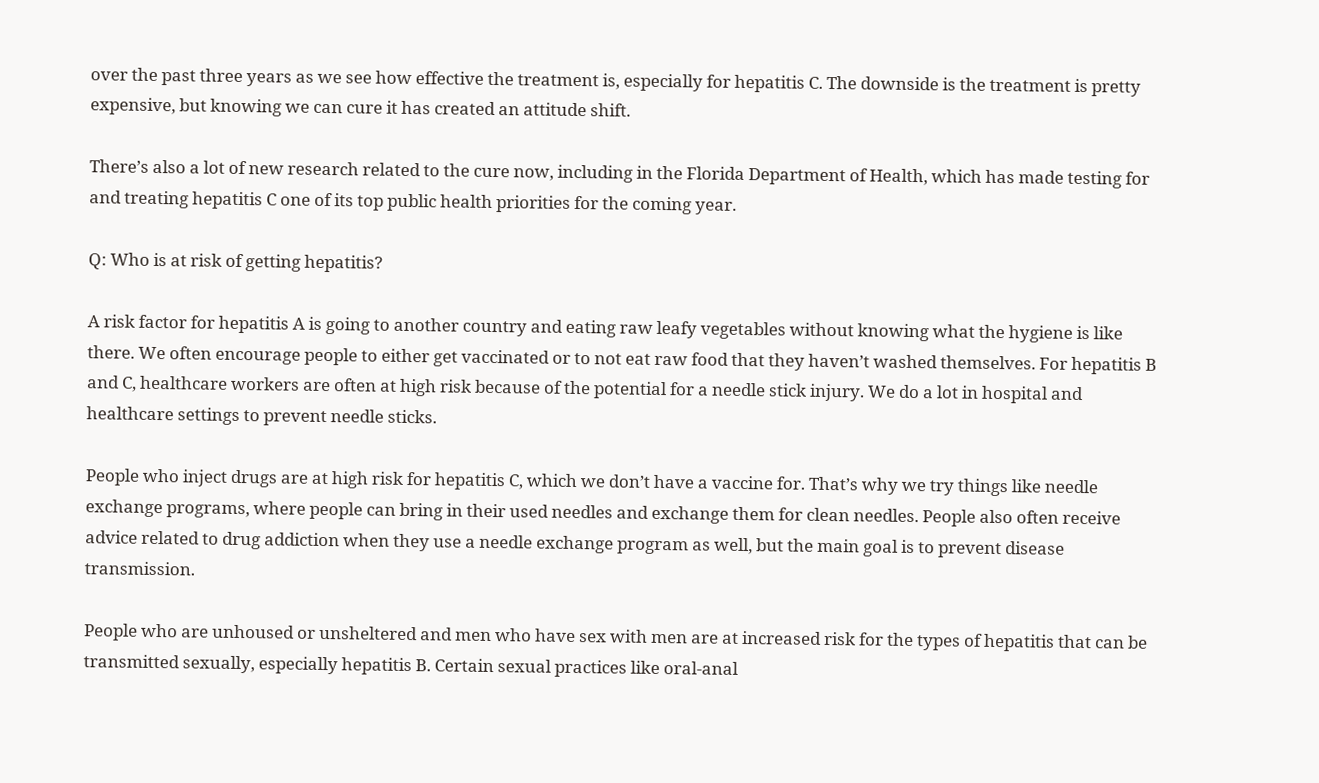over the past three years as we see how effective the treatment is, especially for hepatitis C. The downside is the treatment is pretty expensive, but knowing we can cure it has created an attitude shift.

There’s also a lot of new research related to the cure now, including in the Florida Department of Health, which has made testing for and treating hepatitis C one of its top public health priorities for the coming year.

Q: Who is at risk of getting hepatitis?

A risk factor for hepatitis A is going to another country and eating raw leafy vegetables without knowing what the hygiene is like there. We often encourage people to either get vaccinated or to not eat raw food that they haven’t washed themselves. For hepatitis B and C, healthcare workers are often at high risk because of the potential for a needle stick injury. We do a lot in hospital and healthcare settings to prevent needle sticks.

People who inject drugs are at high risk for hepatitis C, which we don’t have a vaccine for. That’s why we try things like needle exchange programs, where people can bring in their used needles and exchange them for clean needles. People also often receive advice related to drug addiction when they use a needle exchange program as well, but the main goal is to prevent disease transmission.

People who are unhoused or unsheltered and men who have sex with men are at increased risk for the types of hepatitis that can be transmitted sexually, especially hepatitis B. Certain sexual practices like oral-anal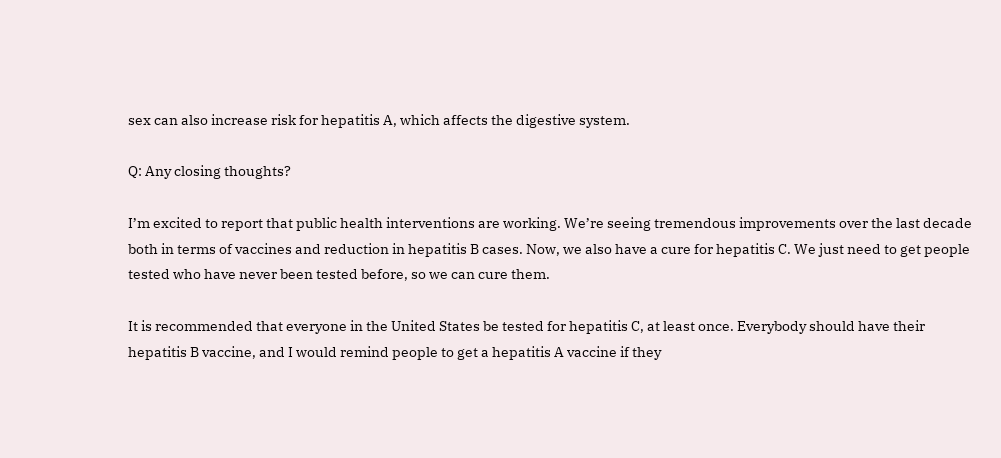sex can also increase risk for hepatitis A, which affects the digestive system.

Q: Any closing thoughts?

I’m excited to report that public health interventions are working. We’re seeing tremendous improvements over the last decade both in terms of vaccines and reduction in hepatitis B cases. Now, we also have a cure for hepatitis C. We just need to get people tested who have never been tested before, so we can cure them.

It is recommended that everyone in the United States be tested for hepatitis C, at least once. Everybody should have their hepatitis B vaccine, and I would remind people to get a hepatitis A vaccine if they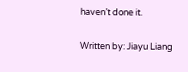haven’t done it.

Written by: Jiayu Liang